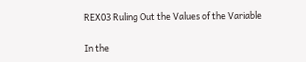REX03 Ruling Out the Values of the Variable

In the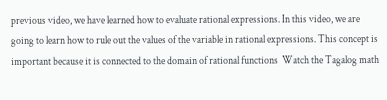previous video, we have learned how to evaluate rational expressions. In this video, we are going to learn how to rule out the values of the variable in rational expressions. This concept is important because it is connected to the domain of rational functions  Watch the Tagalog math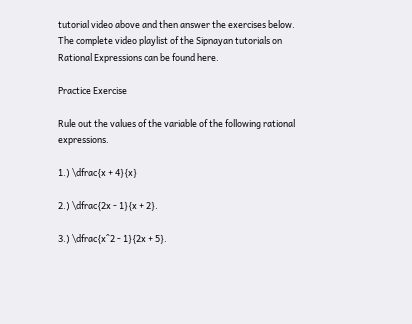tutorial video above and then answer the exercises below. The complete video playlist of the Sipnayan tutorials on Rational Expressions can be found here.

Practice Exercise

Rule out the values of the variable of the following rational expressions.

1.) \dfrac{x + 4}{x}

2.) \dfrac{2x - 1}{x + 2}.

3.) \dfrac{x^2 - 1}{2x + 5}.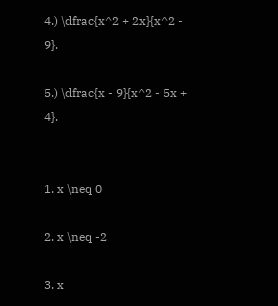4.) \dfrac{x^2 + 2x}{x^2 - 9}.

5.) \dfrac{x - 9}{x^2 - 5x + 4}.


1. x \neq 0

2. x \neq -2

3. x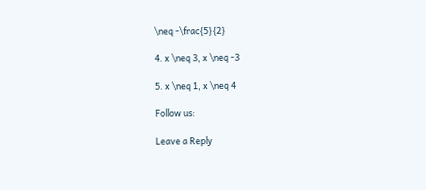\neq -\frac{5}{2}

4. x \neq 3, x \neq -3

5. x \neq 1, x \neq 4

Follow us:

Leave a Reply